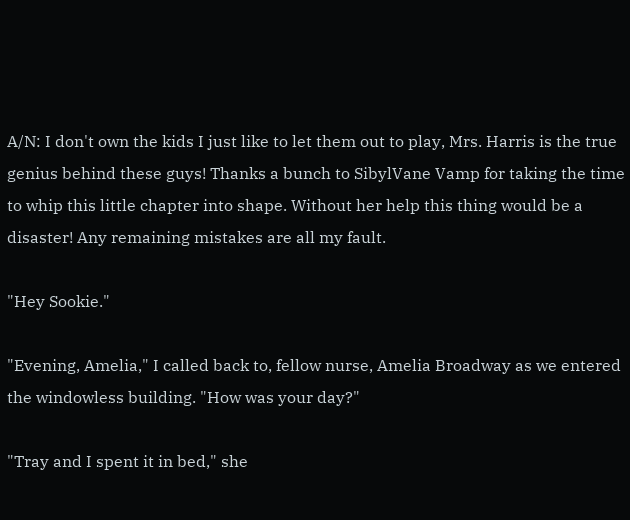A/N: I don't own the kids I just like to let them out to play, Mrs. Harris is the true genius behind these guys! Thanks a bunch to SibylVane Vamp for taking the time to whip this little chapter into shape. Without her help this thing would be a disaster! Any remaining mistakes are all my fault.

"Hey Sookie."

"Evening, Amelia," I called back to, fellow nurse, Amelia Broadway as we entered the windowless building. "How was your day?"

"Tray and I spent it in bed," she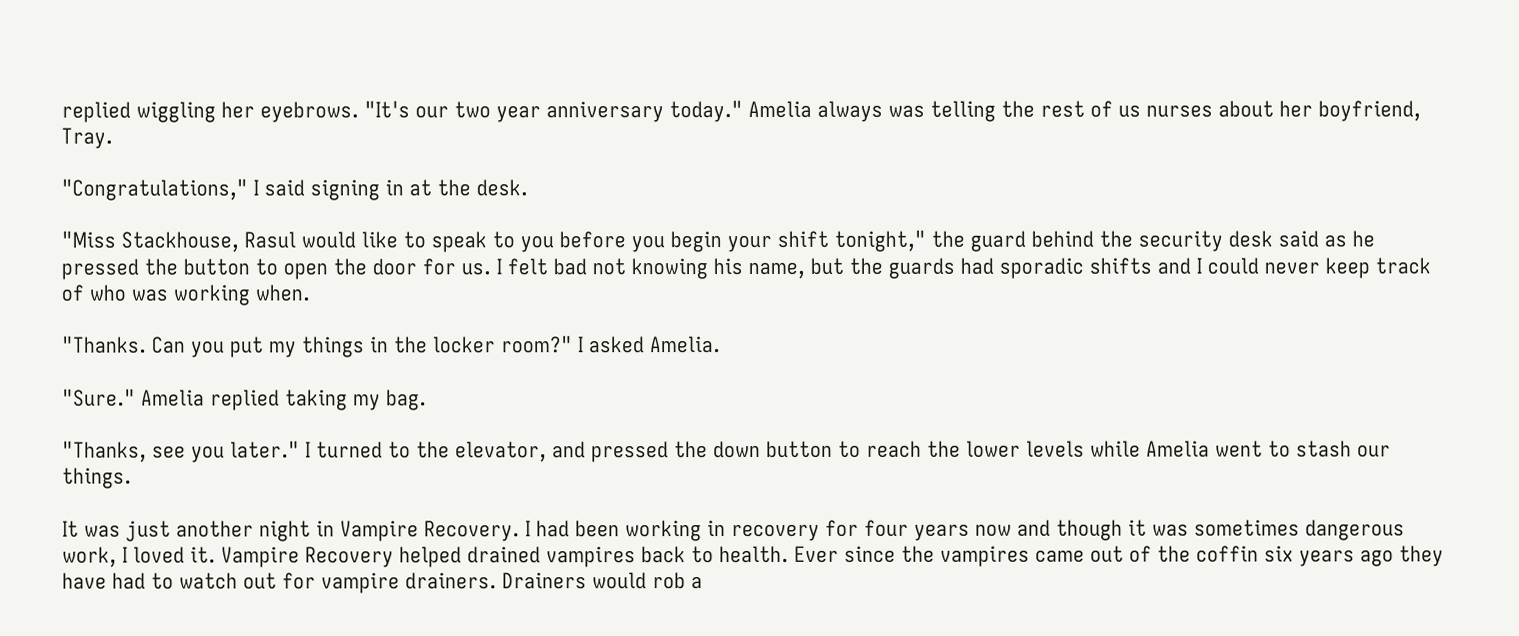replied wiggling her eyebrows. "It's our two year anniversary today." Amelia always was telling the rest of us nurses about her boyfriend, Tray.

"Congratulations," I said signing in at the desk.

"Miss Stackhouse, Rasul would like to speak to you before you begin your shift tonight," the guard behind the security desk said as he pressed the button to open the door for us. I felt bad not knowing his name, but the guards had sporadic shifts and I could never keep track of who was working when.

"Thanks. Can you put my things in the locker room?" I asked Amelia.

"Sure." Amelia replied taking my bag.

"Thanks, see you later." I turned to the elevator, and pressed the down button to reach the lower levels while Amelia went to stash our things.

It was just another night in Vampire Recovery. I had been working in recovery for four years now and though it was sometimes dangerous work, I loved it. Vampire Recovery helped drained vampires back to health. Ever since the vampires came out of the coffin six years ago they have had to watch out for vampire drainers. Drainers would rob a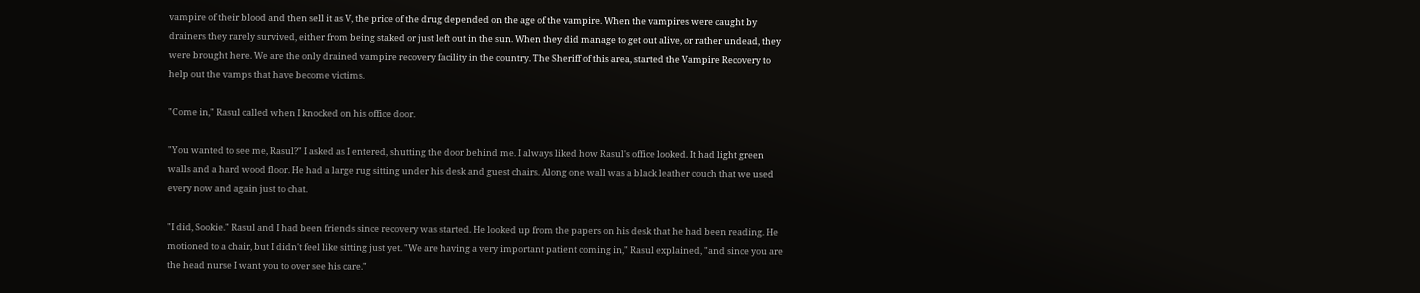vampire of their blood and then sell it as V, the price of the drug depended on the age of the vampire. When the vampires were caught by drainers they rarely survived, either from being staked or just left out in the sun. When they did manage to get out alive, or rather undead, they were brought here. We are the only drained vampire recovery facility in the country. The Sheriff of this area, started the Vampire Recovery to help out the vamps that have become victims.

"Come in," Rasul called when I knocked on his office door.

"You wanted to see me, Rasul?" I asked as I entered, shutting the door behind me. I always liked how Rasul's office looked. It had light green walls and a hard wood floor. He had a large rug sitting under his desk and guest chairs. Along one wall was a black leather couch that we used every now and again just to chat.

"I did, Sookie." Rasul and I had been friends since recovery was started. He looked up from the papers on his desk that he had been reading. He motioned to a chair, but I didn't feel like sitting just yet. "We are having a very important patient coming in," Rasul explained, "and since you are the head nurse I want you to over see his care."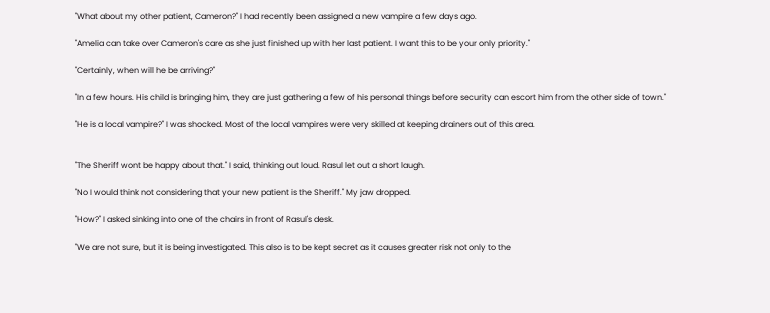"What about my other patient, Cameron?" I had recently been assigned a new vampire a few days ago.

"Amelia can take over Cameron's care as she just finished up with her last patient. I want this to be your only priority."

"Certainly, when will he be arriving?"

"In a few hours. His child is bringing him, they are just gathering a few of his personal things before security can escort him from the other side of town."

"He is a local vampire?" I was shocked. Most of the local vampires were very skilled at keeping drainers out of this area.


"The Sheriff wont be happy about that." I said, thinking out loud. Rasul let out a short laugh.

"No I would think not considering that your new patient is the Sheriff." My jaw dropped.

"How?" I asked sinking into one of the chairs in front of Rasul's desk.

"We are not sure, but it is being investigated. This also is to be kept secret as it causes greater risk not only to the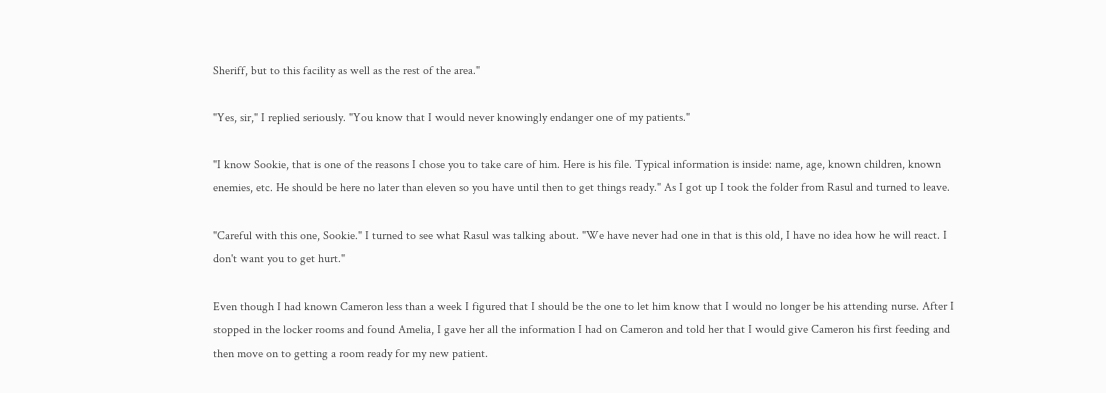Sheriff, but to this facility as well as the rest of the area."

"Yes, sir," I replied seriously. "You know that I would never knowingly endanger one of my patients."

"I know Sookie, that is one of the reasons I chose you to take care of him. Here is his file. Typical information is inside: name, age, known children, known enemies, etc. He should be here no later than eleven so you have until then to get things ready." As I got up I took the folder from Rasul and turned to leave.

"Careful with this one, Sookie." I turned to see what Rasul was talking about. "We have never had one in that is this old, I have no idea how he will react. I don't want you to get hurt."

Even though I had known Cameron less than a week I figured that I should be the one to let him know that I would no longer be his attending nurse. After I stopped in the locker rooms and found Amelia, I gave her all the information I had on Cameron and told her that I would give Cameron his first feeding and then move on to getting a room ready for my new patient.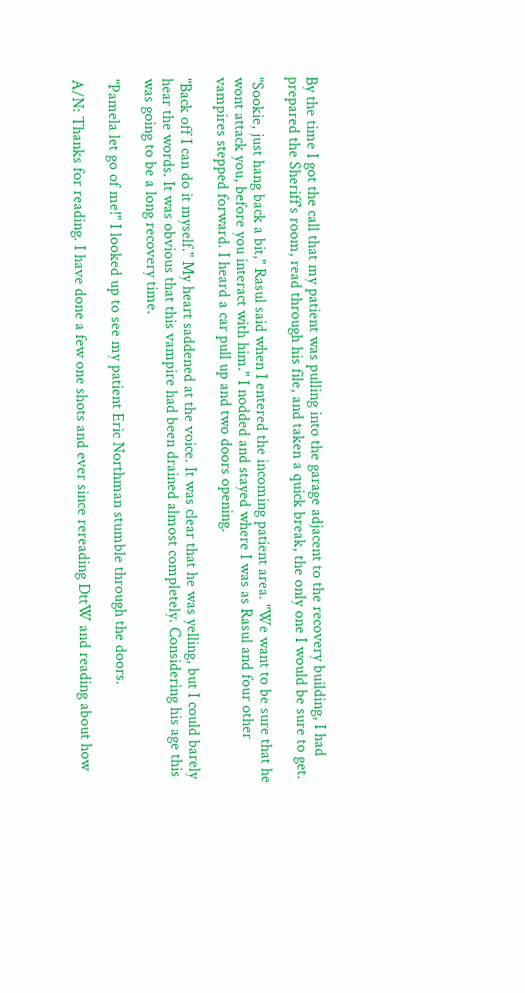By the time I got the call that my patient was pulling into the garage adjacent to the recovery building, I had prepared the Sheriff's room, read through his file, and taken a quick break, the only one I would be sure to get.

"Sookie, just hang back a bit," Rasul said when I entered the incoming patient area. "We want to be sure that he wont attack you, before you interact with him." I nodded and stayed where I was as Rasul and four other vampires stepped forward. I heard a car pull up and two doors opening.

"Back off I can do it myself." My heart saddened at the voice. It was clear that he was yelling, but I could barely hear the words. It was obvious that this vampire had been drained almost completely. Considering his age this was going to be a long recovery time.

"Pamela let go of me!" I looked up to see my patient Eric Northman stumble through the doors.

A/N: Thanks for reading. I have done a few one shots and ever since rereading DttW and reading about how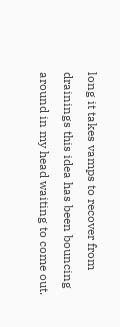long it takes vamps to recover from drainings this idea has been bouncing around in my head waiting to come out.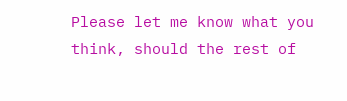Please let me know what you think, should the rest of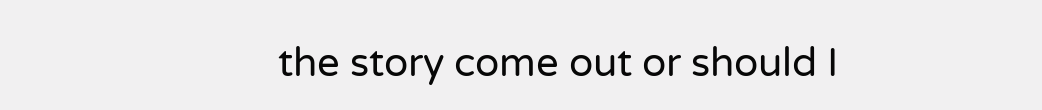the story come out or should I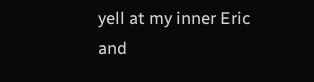yell at my inner Eric and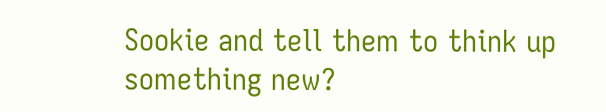Sookie and tell them to think up something new?